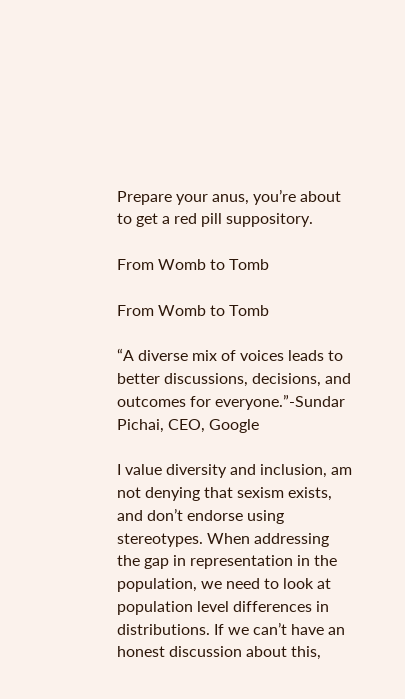Prepare your anus, you’re about to get a red pill suppository.

From Womb to Tomb

From Womb to Tomb

“A diverse mix of voices leads to better discussions, decisions, and outcomes for everyone.”-Sundar Pichai, CEO, Google

I value diversity and inclusion, am not denying that sexism exists, and don’t endorse using stereotypes. When addressing the gap in representation in the population, we need to look at population level differences in distributions. If we can’t have an honest discussion about this,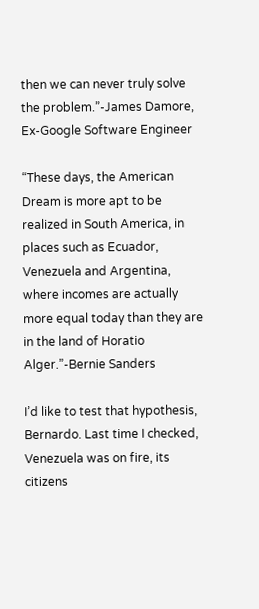then we can never truly solve the problem.”-James Damore, Ex-Google Software Engineer

“These days, the American Dream is more apt to be realized in South America, in places such as Ecuador, Venezuela and Argentina, where incomes are actually more equal today than they are in the land of Horatio Alger.”-Bernie Sanders

I’d like to test that hypothesis, Bernardo. Last time I checked, Venezuela was on fire, its citizens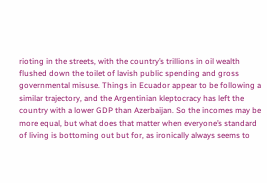rioting in the streets, with the country’s trillions in oil wealth flushed down the toilet of lavish public spending and gross governmental misuse. Things in Ecuador appear to be following a similar trajectory, and the Argentinian kleptocracy has left the country with a lower GDP than Azerbaijan. So the incomes may be more equal, but what does that matter when everyone’s standard of living is bottoming out but for, as ironically always seems to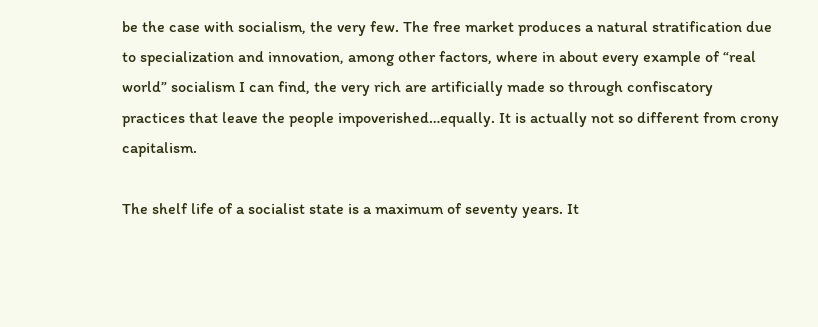be the case with socialism, the very few. The free market produces a natural stratification due to specialization and innovation, among other factors, where in about every example of “real world” socialism I can find, the very rich are artificially made so through confiscatory practices that leave the people impoverished…equally. It is actually not so different from crony capitalism.

The shelf life of a socialist state is a maximum of seventy years. It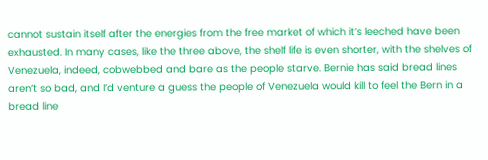cannot sustain itself after the energies from the free market of which it’s leeched have been exhausted. In many cases, like the three above, the shelf life is even shorter, with the shelves of Venezuela, indeed, cobwebbed and bare as the people starve. Bernie has said bread lines aren’t so bad, and I’d venture a guess the people of Venezuela would kill to feel the Bern in a bread line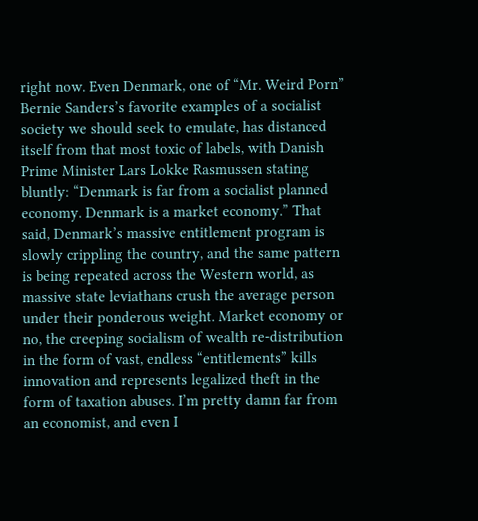right now. Even Denmark, one of “Mr. Weird Porn” Bernie Sanders’s favorite examples of a socialist society we should seek to emulate, has distanced itself from that most toxic of labels, with Danish Prime Minister Lars Lokke Rasmussen stating bluntly: “Denmark is far from a socialist planned economy. Denmark is a market economy.” That said, Denmark’s massive entitlement program is slowly crippling the country, and the same pattern is being repeated across the Western world, as massive state leviathans crush the average person under their ponderous weight. Market economy or no, the creeping socialism of wealth re-distribution in the form of vast, endless “entitlements” kills innovation and represents legalized theft in the form of taxation abuses. I’m pretty damn far from an economist, and even I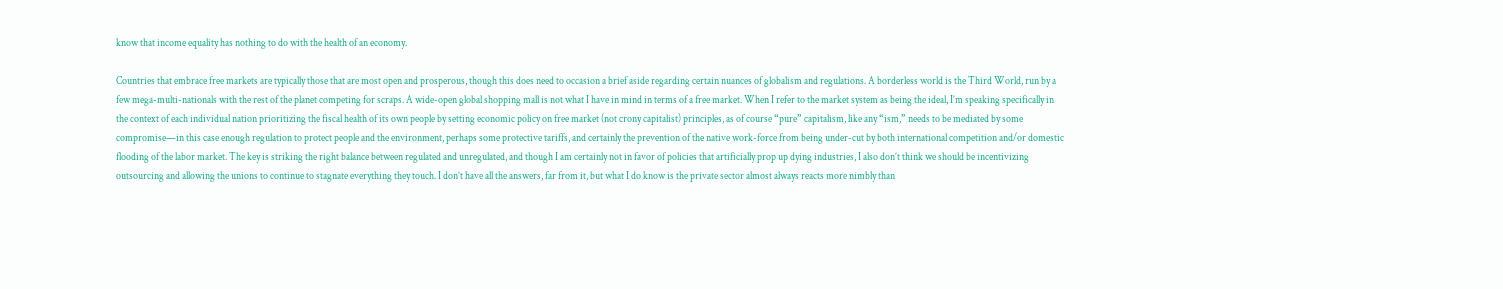know that income equality has nothing to do with the health of an economy.

Countries that embrace free markets are typically those that are most open and prosperous, though this does need to occasion a brief aside regarding certain nuances of globalism and regulations. A borderless world is the Third World, run by a few mega-multi-nationals with the rest of the planet competing for scraps. A wide-open global shopping mall is not what I have in mind in terms of a free market. When I refer to the market system as being the ideal, I’m speaking specifically in the context of each individual nation prioritizing the fiscal health of its own people by setting economic policy on free market (not crony capitalist) principles, as of course “pure” capitalism, like any “ism,” needs to be mediated by some compromise—in this case enough regulation to protect people and the environment, perhaps some protective tariffs, and certainly the prevention of the native work-force from being under-cut by both international competition and/or domestic flooding of the labor market. The key is striking the right balance between regulated and unregulated, and though I am certainly not in favor of policies that artificially prop up dying industries, I also don’t think we should be incentivizing outsourcing and allowing the unions to continue to stagnate everything they touch. I don’t have all the answers, far from it, but what I do know is the private sector almost always reacts more nimbly than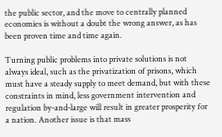the public sector, and the move to centrally planned economies is without a doubt the wrong answer, as has been proven time and time again.

Turning public problems into private solutions is not always ideal, such as the privatization of prisons, which must have a steady supply to meet demand, but with these constraints in mind, less government intervention and regulation by-and-large will result in greater prosperity for a nation. Another issue is that mass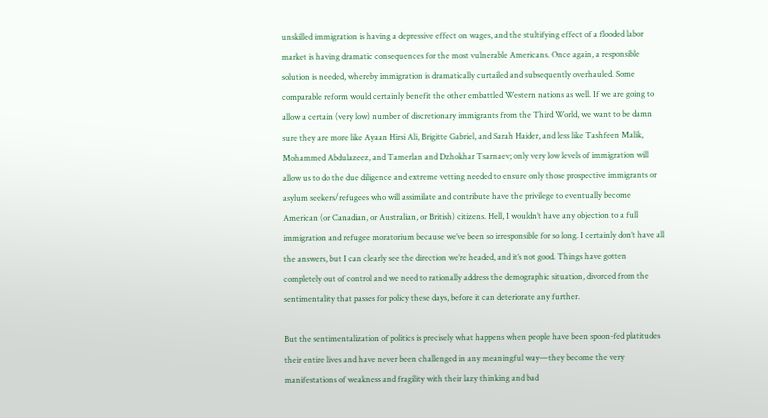unskilled immigration is having a depressive effect on wages, and the stultifying effect of a flooded labor market is having dramatic consequences for the most vulnerable Americans. Once again, a responsible solution is needed, whereby immigration is dramatically curtailed and subsequently overhauled. Some comparable reform would certainly benefit the other embattled Western nations as well. If we are going to allow a certain (very low) number of discretionary immigrants from the Third World, we want to be damn sure they are more like Ayaan Hirsi Ali, Brigitte Gabriel, and Sarah Haider, and less like Tashfeen Malik, Mohammed Abdulazeez, and Tamerlan and Dzhokhar Tsarnaev; only very low levels of immigration will allow us to do the due diligence and extreme vetting needed to ensure only those prospective immigrants or asylum seekers/refugees who will assimilate and contribute have the privilege to eventually become American (or Canadian, or Australian, or British) citizens. Hell, I wouldn’t have any objection to a full immigration and refugee moratorium because we’ve been so irresponsible for so long. I certainly don’t have all the answers, but I can clearly see the direction we’re headed, and it’s not good. Things have gotten completely out of control and we need to rationally address the demographic situation, divorced from the sentimentality that passes for policy these days, before it can deteriorate any further.

But the sentimentalization of politics is precisely what happens when people have been spoon-fed platitudes their entire lives and have never been challenged in any meaningful way—they become the very manifestations of weakness and fragility with their lazy thinking and bad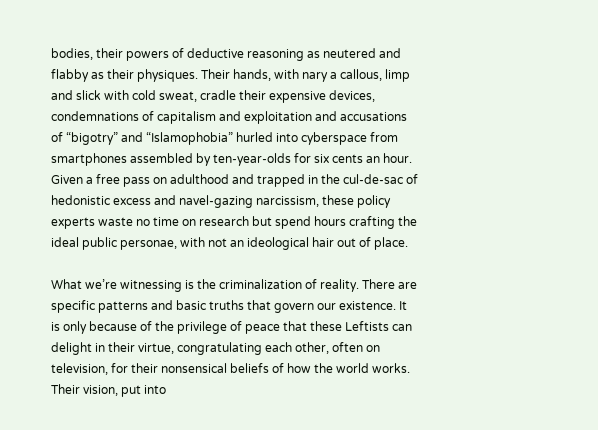bodies, their powers of deductive reasoning as neutered and flabby as their physiques. Their hands, with nary a callous, limp and slick with cold sweat, cradle their expensive devices, condemnations of capitalism and exploitation and accusations of “bigotry” and “Islamophobia” hurled into cyberspace from smartphones assembled by ten-year-olds for six cents an hour. Given a free pass on adulthood and trapped in the cul-de-sac of hedonistic excess and navel-gazing narcissism, these policy experts waste no time on research but spend hours crafting the ideal public personae, with not an ideological hair out of place.

What we’re witnessing is the criminalization of reality. There are specific patterns and basic truths that govern our existence. It is only because of the privilege of peace that these Leftists can delight in their virtue, congratulating each other, often on television, for their nonsensical beliefs of how the world works. Their vision, put into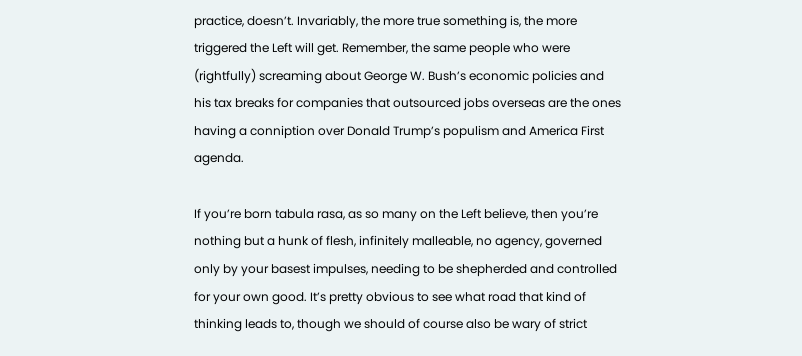practice, doesn’t. Invariably, the more true something is, the more triggered the Left will get. Remember, the same people who were (rightfully) screaming about George W. Bush’s economic policies and his tax breaks for companies that outsourced jobs overseas are the ones having a conniption over Donald Trump’s populism and America First agenda.

If you’re born tabula rasa, as so many on the Left believe, then you’re nothing but a hunk of flesh, infinitely malleable, no agency, governed only by your basest impulses, needing to be shepherded and controlled for your own good. It’s pretty obvious to see what road that kind of thinking leads to, though we should of course also be wary of strict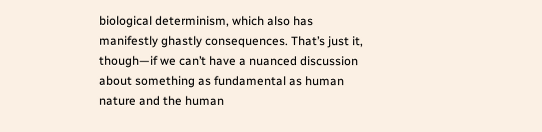biological determinism, which also has manifestly ghastly consequences. That’s just it, though—if we can’t have a nuanced discussion about something as fundamental as human nature and the human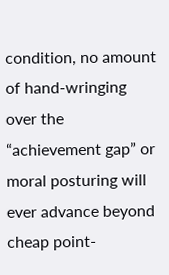condition, no amount of hand-wringing over the “achievement gap” or moral posturing will ever advance beyond cheap point-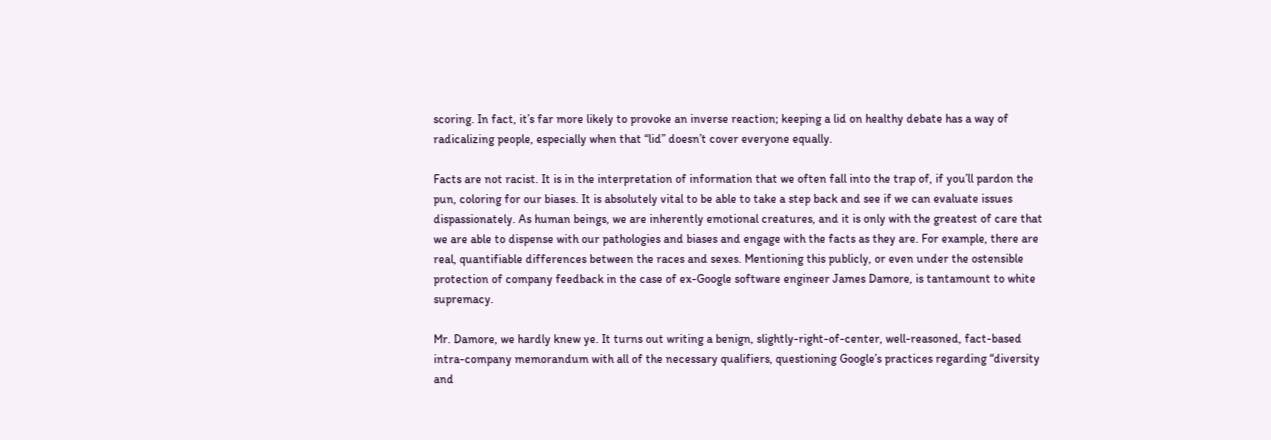scoring. In fact, it’s far more likely to provoke an inverse reaction; keeping a lid on healthy debate has a way of radicalizing people, especially when that “lid” doesn’t cover everyone equally.

Facts are not racist. It is in the interpretation of information that we often fall into the trap of, if you’ll pardon the pun, coloring for our biases. It is absolutely vital to be able to take a step back and see if we can evaluate issues dispassionately. As human beings, we are inherently emotional creatures, and it is only with the greatest of care that we are able to dispense with our pathologies and biases and engage with the facts as they are. For example, there are real, quantifiable differences between the races and sexes. Mentioning this publicly, or even under the ostensible protection of company feedback in the case of ex-Google software engineer James Damore, is tantamount to white supremacy.

Mr. Damore, we hardly knew ye. It turns out writing a benign, slightly-right-of-center, well-reasoned, fact-based intra-company memorandum with all of the necessary qualifiers, questioning Google’s practices regarding “diversity and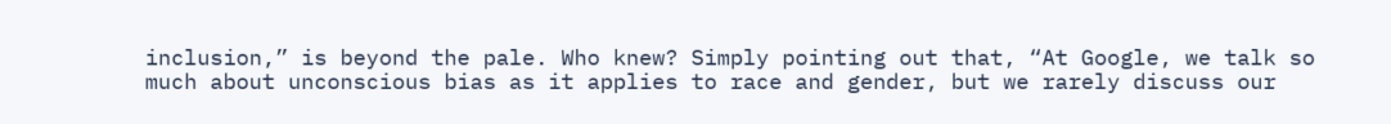inclusion,” is beyond the pale. Who knew? Simply pointing out that, “At Google, we talk so much about unconscious bias as it applies to race and gender, but we rarely discuss our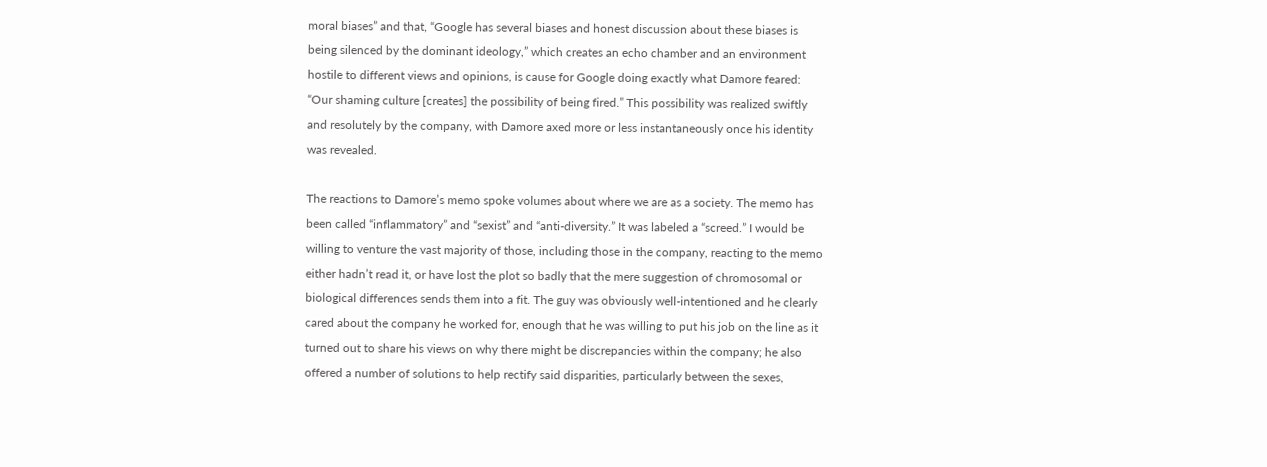moral biases” and that, “Google has several biases and honest discussion about these biases is being silenced by the dominant ideology,” which creates an echo chamber and an environment hostile to different views and opinions, is cause for Google doing exactly what Damore feared: “Our shaming culture [creates] the possibility of being fired.” This possibility was realized swiftly and resolutely by the company, with Damore axed more or less instantaneously once his identity was revealed.

The reactions to Damore’s memo spoke volumes about where we are as a society. The memo has been called “inflammatory” and “sexist” and “anti-diversity.” It was labeled a “screed.” I would be willing to venture the vast majority of those, including those in the company, reacting to the memo either hadn’t read it, or have lost the plot so badly that the mere suggestion of chromosomal or biological differences sends them into a fit. The guy was obviously well-intentioned and he clearly cared about the company he worked for, enough that he was willing to put his job on the line as it turned out to share his views on why there might be discrepancies within the company; he also offered a number of solutions to help rectify said disparities, particularly between the sexes,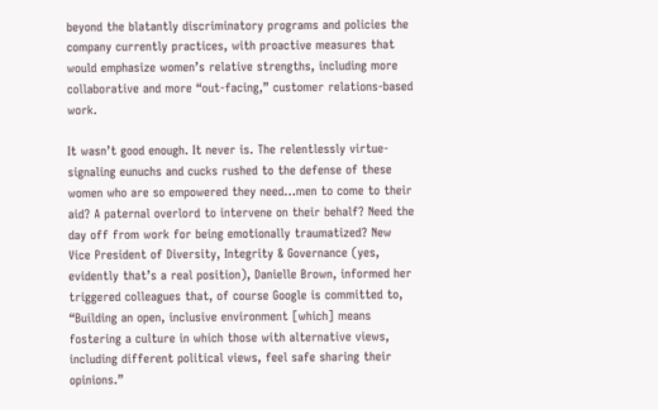beyond the blatantly discriminatory programs and policies the company currently practices, with proactive measures that would emphasize women’s relative strengths, including more collaborative and more “out-facing,” customer relations-based work.

It wasn’t good enough. It never is. The relentlessly virtue-signaling eunuchs and cucks rushed to the defense of these women who are so empowered they need…men to come to their aid? A paternal overlord to intervene on their behalf? Need the day off from work for being emotionally traumatized? New Vice President of Diversity, Integrity & Governance (yes, evidently that’s a real position), Danielle Brown, informed her triggered colleagues that, of course Google is committed to, “Building an open, inclusive environment [which] means fostering a culture in which those with alternative views, including different political views, feel safe sharing their opinions.”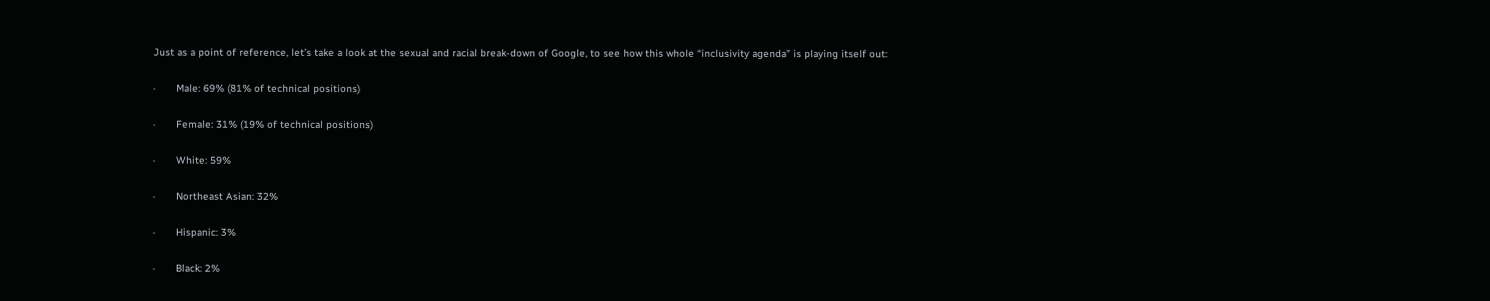Just as a point of reference, let’s take a look at the sexual and racial break-down of Google, to see how this whole “inclusivity agenda” is playing itself out:

·       Male: 69% (81% of technical positions)

·       Female: 31% (19% of technical positions)

·       White: 59%

·       Northeast Asian: 32%

·       Hispanic: 3%

·       Black: 2%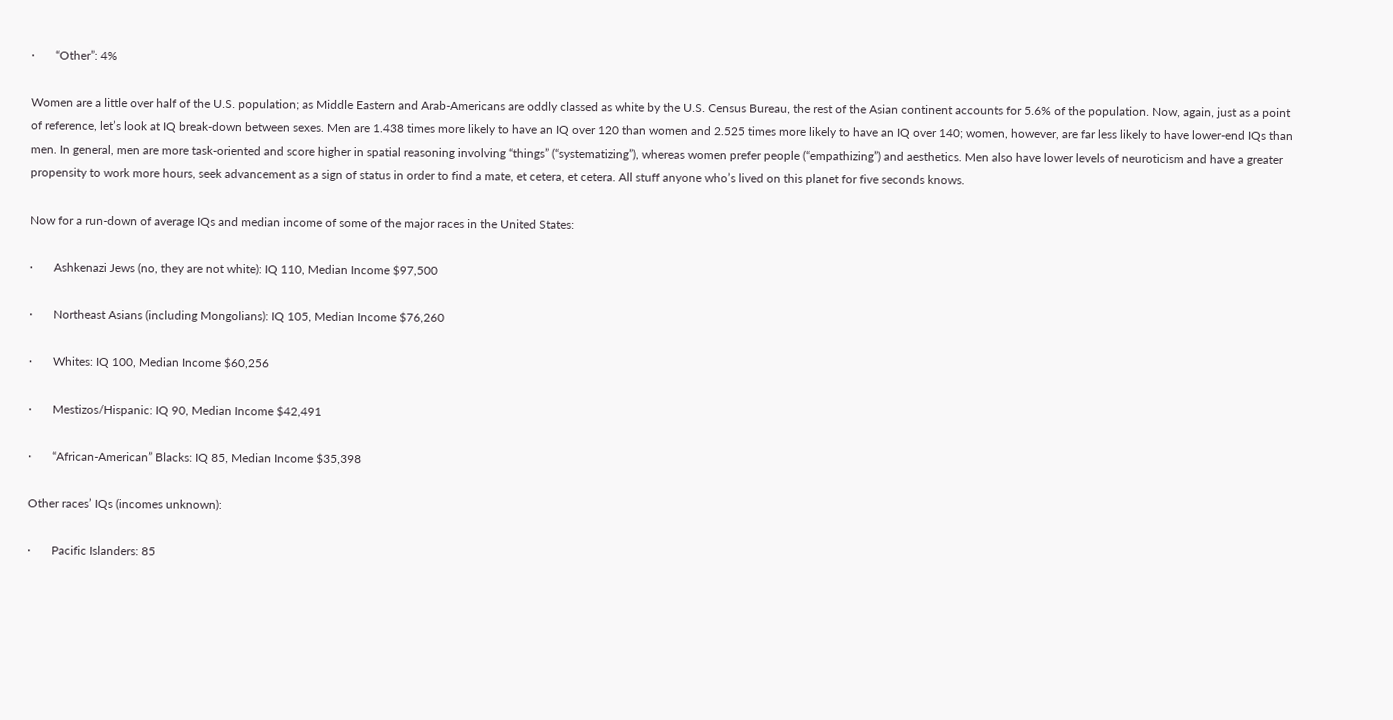·       “Other”: 4%

Women are a little over half of the U.S. population; as Middle Eastern and Arab-Americans are oddly classed as white by the U.S. Census Bureau, the rest of the Asian continent accounts for 5.6% of the population. Now, again, just as a point of reference, let’s look at IQ break-down between sexes. Men are 1.438 times more likely to have an IQ over 120 than women and 2.525 times more likely to have an IQ over 140; women, however, are far less likely to have lower-end IQs than men. In general, men are more task-oriented and score higher in spatial reasoning involving “things” (“systematizing”), whereas women prefer people (“empathizing”) and aesthetics. Men also have lower levels of neuroticism and have a greater propensity to work more hours, seek advancement as a sign of status in order to find a mate, et cetera, et cetera. All stuff anyone who’s lived on this planet for five seconds knows.

Now for a run-down of average IQs and median income of some of the major races in the United States:

·       Ashkenazi Jews (no, they are not white): IQ 110, Median Income $97,500

·       Northeast Asians (including Mongolians): IQ 105, Median Income $76,260

·       Whites: IQ 100, Median Income $60,256

·       Mestizos/Hispanic: IQ 90, Median Income $42,491

·       “African-American” Blacks: IQ 85, Median Income $35,398

Other races’ IQs (incomes unknown):

·       Pacific Islanders: 85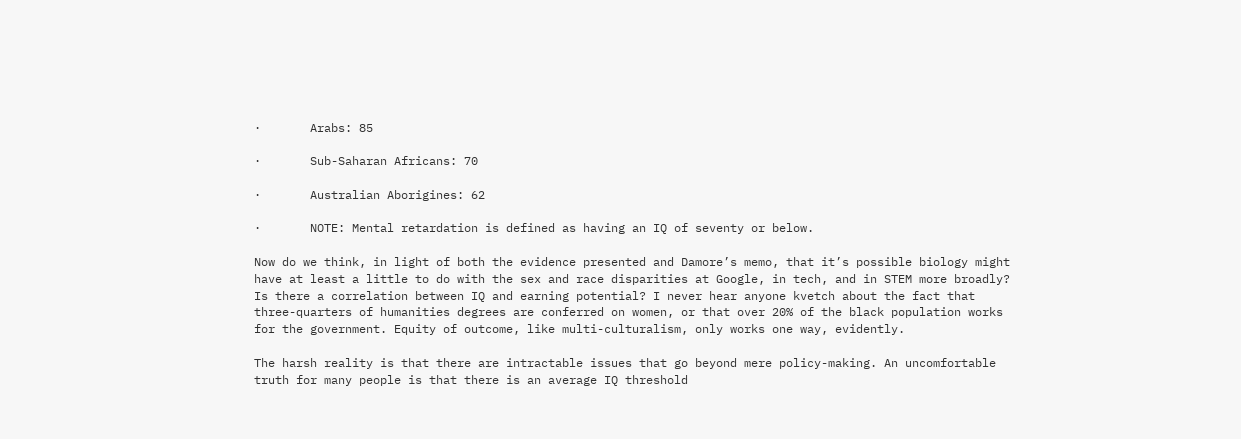·       Arabs: 85

·       Sub-Saharan Africans: 70

·       Australian Aborigines: 62

·       NOTE: Mental retardation is defined as having an IQ of seventy or below.

Now do we think, in light of both the evidence presented and Damore’s memo, that it’s possible biology might have at least a little to do with the sex and race disparities at Google, in tech, and in STEM more broadly? Is there a correlation between IQ and earning potential? I never hear anyone kvetch about the fact that three-quarters of humanities degrees are conferred on women, or that over 20% of the black population works for the government. Equity of outcome, like multi-culturalism, only works one way, evidently.

The harsh reality is that there are intractable issues that go beyond mere policy-making. An uncomfortable truth for many people is that there is an average IQ threshold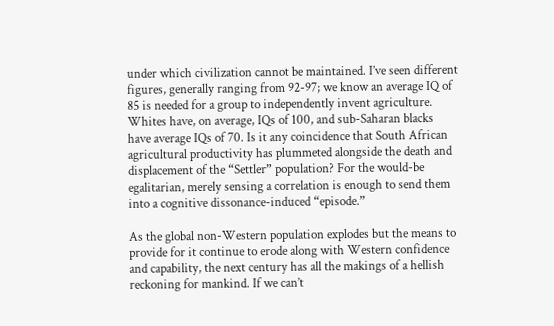under which civilization cannot be maintained. I’ve seen different figures, generally ranging from 92-97; we know an average IQ of 85 is needed for a group to independently invent agriculture. Whites have, on average, IQs of 100, and sub-Saharan blacks have average IQs of 70. Is it any coincidence that South African agricultural productivity has plummeted alongside the death and displacement of the “Settler” population? For the would-be egalitarian, merely sensing a correlation is enough to send them into a cognitive dissonance-induced “episode.”

As the global non-Western population explodes but the means to provide for it continue to erode along with Western confidence and capability, the next century has all the makings of a hellish reckoning for mankind. If we can’t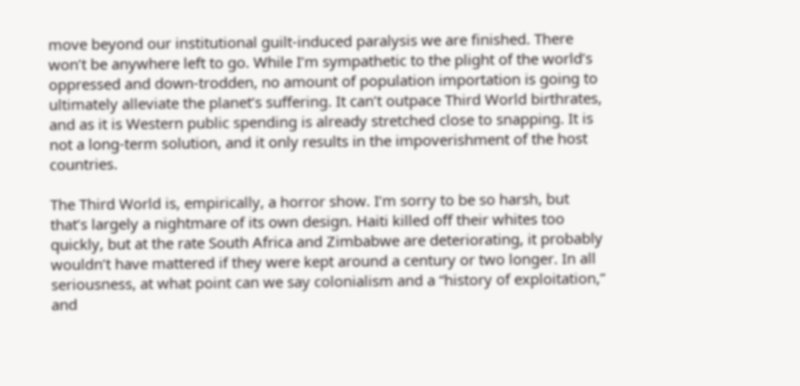move beyond our institutional guilt-induced paralysis we are finished. There won’t be anywhere left to go. While I’m sympathetic to the plight of the world’s oppressed and down-trodden, no amount of population importation is going to ultimately alleviate the planet’s suffering. It can’t outpace Third World birthrates, and as it is Western public spending is already stretched close to snapping. It is not a long-term solution, and it only results in the impoverishment of the host countries.

The Third World is, empirically, a horror show. I’m sorry to be so harsh, but that’s largely a nightmare of its own design. Haiti killed off their whites too quickly, but at the rate South Africa and Zimbabwe are deteriorating, it probably wouldn’t have mattered if they were kept around a century or two longer. In all seriousness, at what point can we say colonialism and a “history of exploitation,” and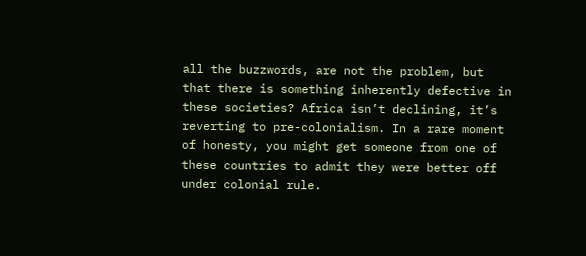all the buzzwords, are not the problem, but that there is something inherently defective in these societies? Africa isn’t declining, it’s reverting to pre-colonialism. In a rare moment of honesty, you might get someone from one of these countries to admit they were better off under colonial rule.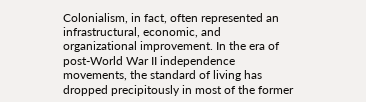Colonialism, in fact, often represented an infrastructural, economic, and organizational improvement. In the era of post-World War II independence movements, the standard of living has dropped precipitously in most of the former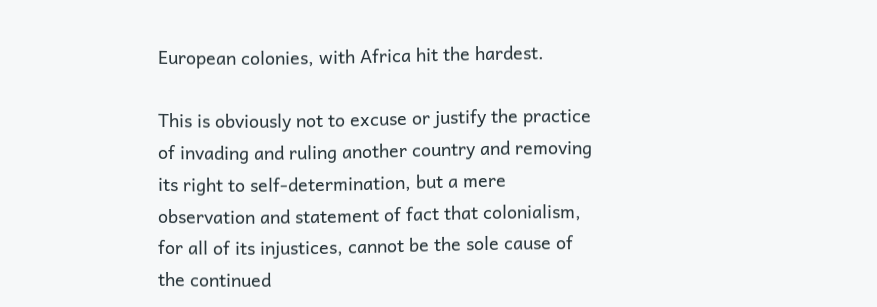European colonies, with Africa hit the hardest.

This is obviously not to excuse or justify the practice of invading and ruling another country and removing its right to self-determination, but a mere observation and statement of fact that colonialism, for all of its injustices, cannot be the sole cause of the continued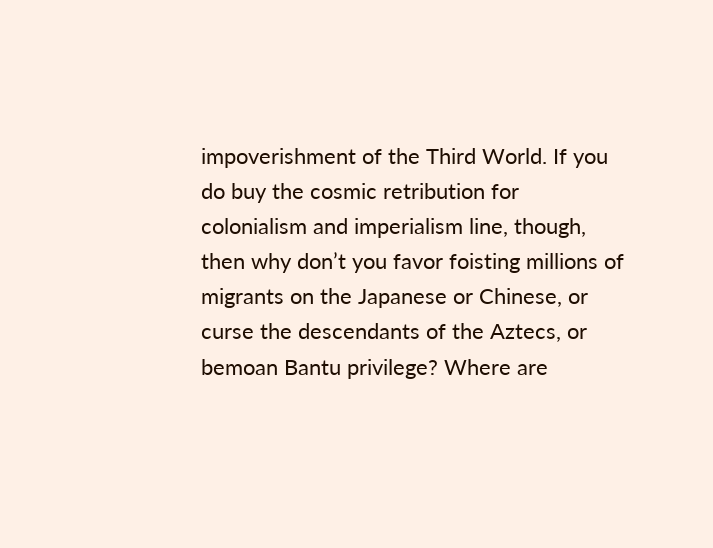impoverishment of the Third World. If you do buy the cosmic retribution for colonialism and imperialism line, though, then why don’t you favor foisting millions of migrants on the Japanese or Chinese, or curse the descendants of the Aztecs, or bemoan Bantu privilege? Where are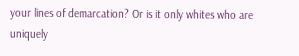your lines of demarcation? Or is it only whites who are uniquely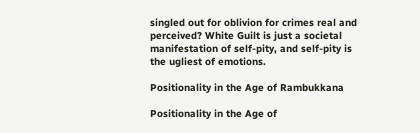singled out for oblivion for crimes real and perceived? White Guilt is just a societal manifestation of self-pity, and self-pity is the ugliest of emotions.

Positionality in the Age of Rambukkana

Positionality in the Age of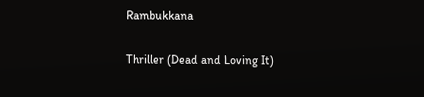Rambukkana

Thriller (Dead and Loving It)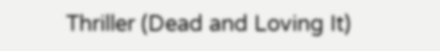Thriller (Dead and Loving It)